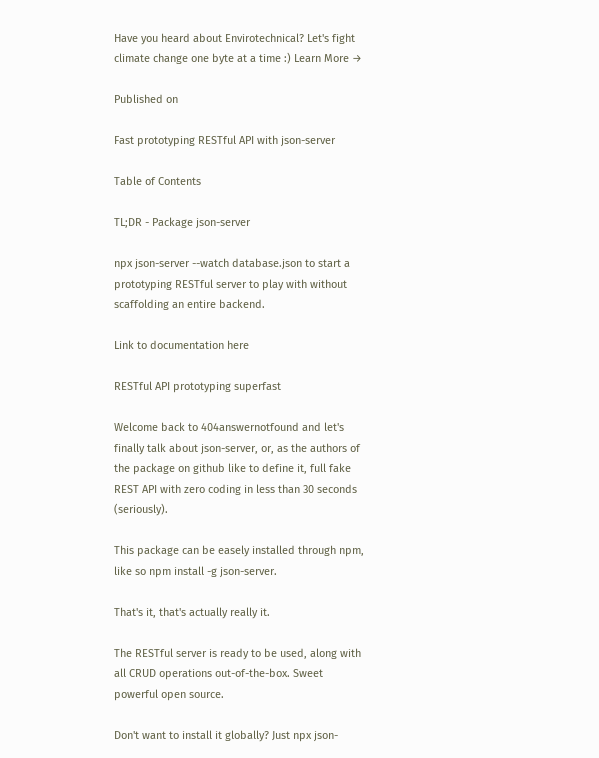Have you heard about Envirotechnical? Let's fight climate change one byte at a time :) Learn More →

Published on

Fast prototyping RESTful API with json-server

Table of Contents

TL;DR - Package json-server

npx json-server --watch database.json to start a prototyping RESTful server to play with without scaffolding an entire backend.

Link to documentation here

RESTful API prototyping superfast

Welcome back to 404answernotfound and let's finally talk about json-server, or, as the authors of the package on github like to define it, full fake REST API with zero coding in less than 30 seconds (seriously).

This package can be easely installed through npm, like so npm install -g json-server.

That's it, that's actually really it.

The RESTful server is ready to be used, along with all CRUD operations out-of-the-box. Sweet powerful open source.

Don't want to install it globally? Just npx json-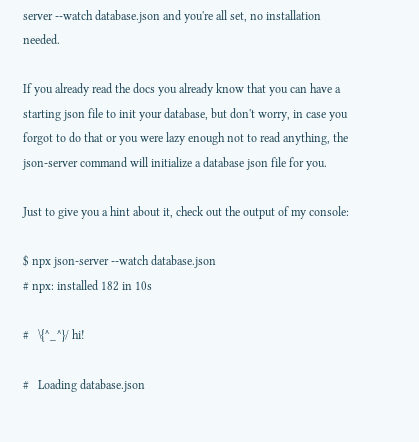server --watch database.json and you're all set, no installation needed.

If you already read the docs you already know that you can have a starting json file to init your database, but don't worry, in case you forgot to do that or you were lazy enough not to read anything, the json-server command will initialize a database json file for you.

Just to give you a hint about it, check out the output of my console:

$ npx json-server --watch database.json
# npx: installed 182 in 10s

#   \{^_^}/ hi!

#   Loading database.json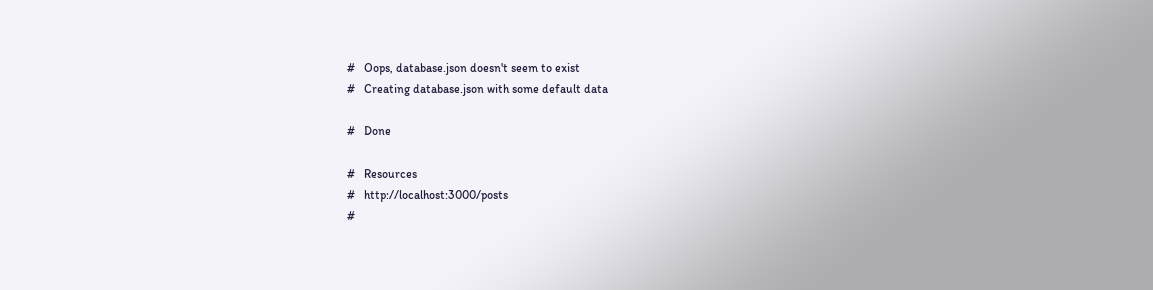#   Oops, database.json doesn't seem to exist
#   Creating database.json with some default data

#   Done

#   Resources
#   http://localhost:3000/posts
#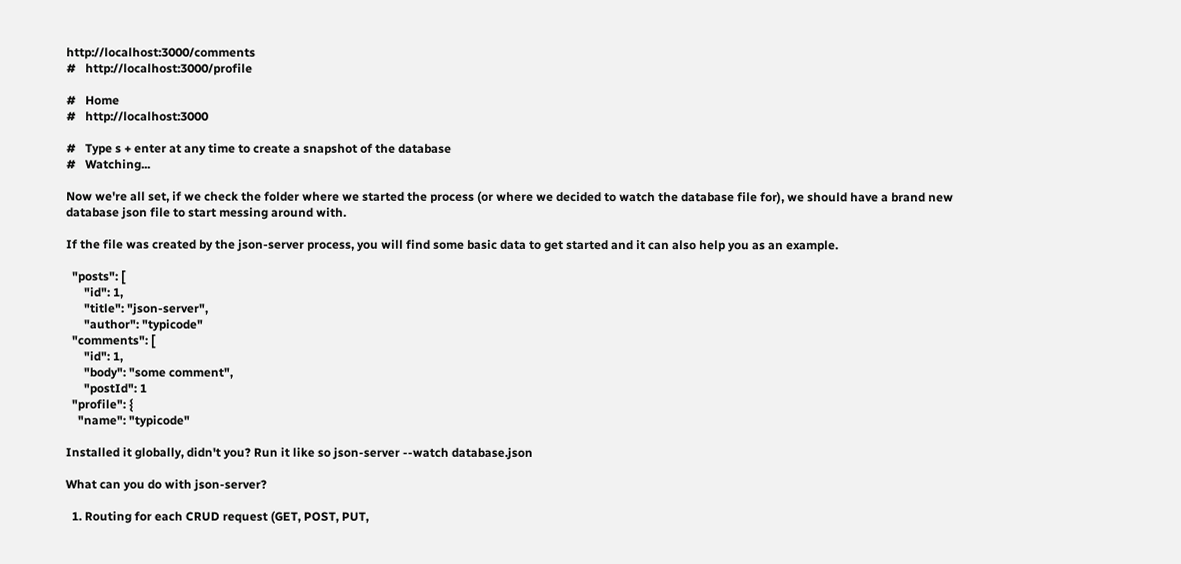http://localhost:3000/comments
#   http://localhost:3000/profile

#   Home
#   http://localhost:3000

#   Type s + enter at any time to create a snapshot of the database
#   Watching...

Now we're all set, if we check the folder where we started the process (or where we decided to watch the database file for), we should have a brand new database json file to start messing around with.

If the file was created by the json-server process, you will find some basic data to get started and it can also help you as an example.

  "posts": [
      "id": 1,
      "title": "json-server",
      "author": "typicode"
  "comments": [
      "id": 1,
      "body": "some comment",
      "postId": 1
  "profile": {
    "name": "typicode"

Installed it globally, didn't you? Run it like so json-server --watch database.json

What can you do with json-server?

  1. Routing for each CRUD request (GET, POST, PUT,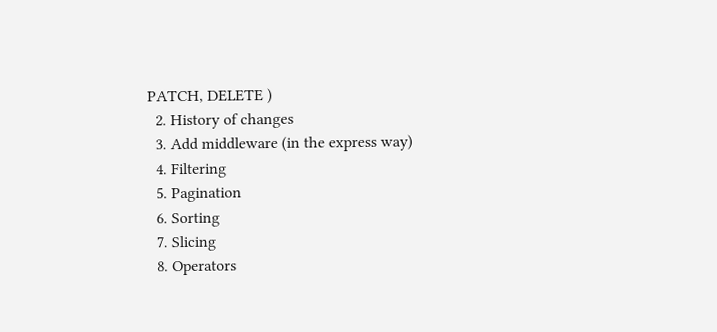PATCH, DELETE )
  2. History of changes
  3. Add middleware (in the express way)
  4. Filtering
  5. Pagination
  6. Sorting
  7. Slicing
  8. Operators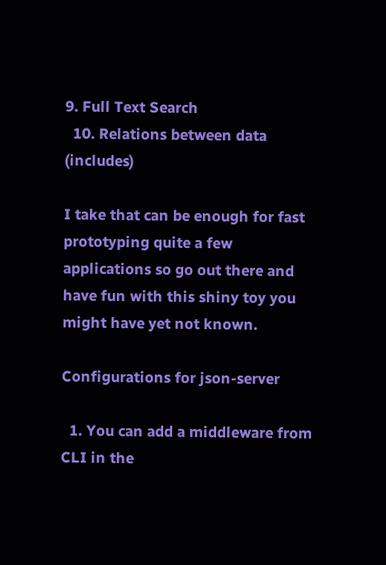9. Full Text Search
  10. Relations between data (includes)

I take that can be enough for fast prototyping quite a few applications so go out there and have fun with this shiny toy you might have yet not known.

Configurations for json-server

  1. You can add a middleware from CLI in the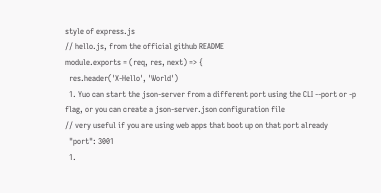style of express.js
// hello.js, from the official github README
module.exports = (req, res, next) => {
  res.header('X-Hello', 'World')
  1. Yuo can start the json-server from a different port using the CLI --port or -p flag, or you can create a json-server.json configuration file
// very useful if you are using web apps that boot up on that port already
  "port": 3001
  1.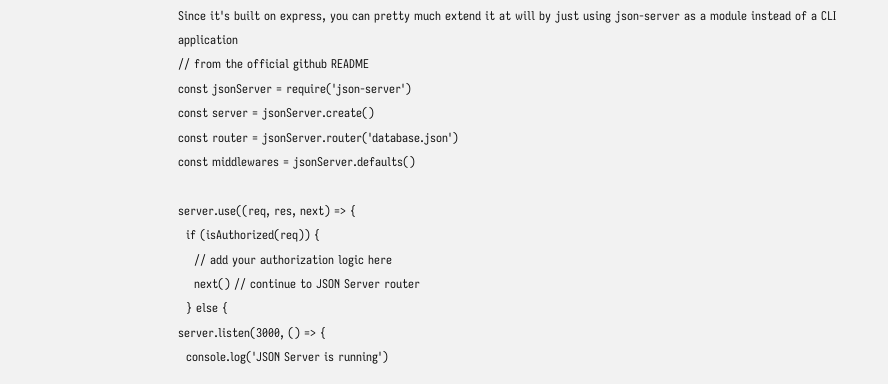Since it's built on express, you can pretty much extend it at will by just using json-server as a module instead of a CLI application
// from the official github README
const jsonServer = require('json-server')
const server = jsonServer.create()
const router = jsonServer.router('database.json')
const middlewares = jsonServer.defaults()

server.use((req, res, next) => {
  if (isAuthorized(req)) {
    // add your authorization logic here
    next() // continue to JSON Server router
  } else {
server.listen(3000, () => {
  console.log('JSON Server is running')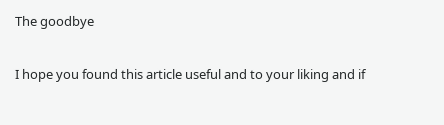The goodbye

I hope you found this article useful and to your liking and if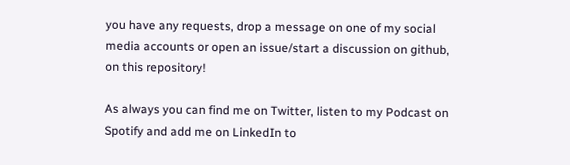you have any requests, drop a message on one of my social media accounts or open an issue/start a discussion on github, on this repository!

As always you can find me on Twitter, listen to my Podcast on Spotify and add me on LinkedIn to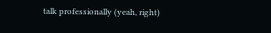talk professionally (yeah, right)